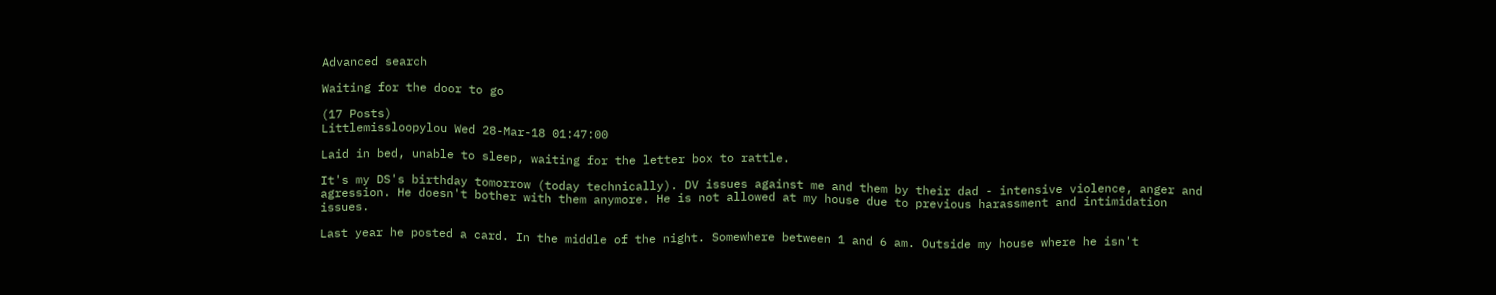Advanced search

Waiting for the door to go

(17 Posts)
Littlemissloopylou Wed 28-Mar-18 01:47:00

Laid in bed, unable to sleep, waiting for the letter box to rattle.

It's my DS's birthday tomorrow (today technically). DV issues against me and them by their dad - intensive violence, anger and agression. He doesn't bother with them anymore. He is not allowed at my house due to previous harassment and intimidation issues.

Last year he posted a card. In the middle of the night. Somewhere between 1 and 6 am. Outside my house where he isn't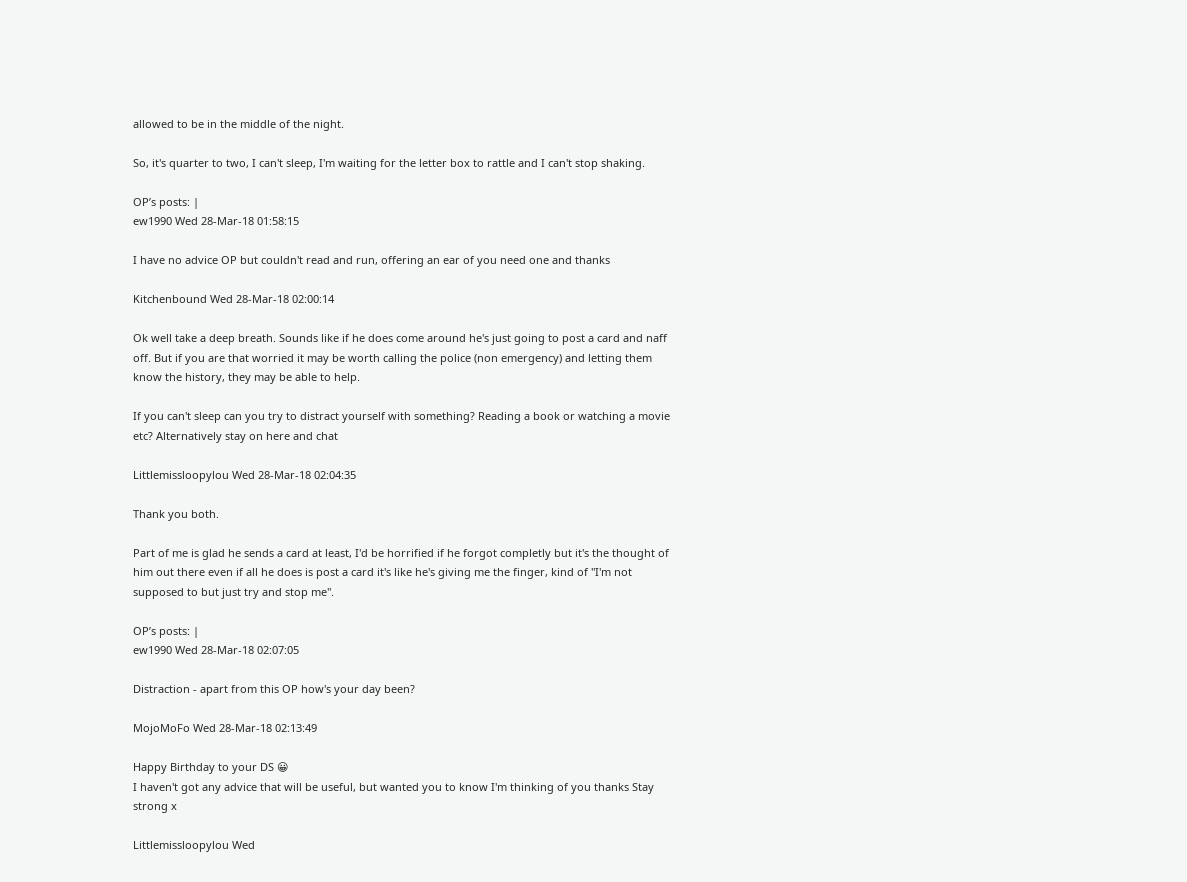allowed to be in the middle of the night.

So, it's quarter to two, I can't sleep, I'm waiting for the letter box to rattle and I can't stop shaking.

OP’s posts: |
ew1990 Wed 28-Mar-18 01:58:15

I have no advice OP but couldn't read and run, offering an ear of you need one and thanks

Kitchenbound Wed 28-Mar-18 02:00:14

Ok well take a deep breath. Sounds like if he does come around he's just going to post a card and naff off. But if you are that worried it may be worth calling the police (non emergency) and letting them know the history, they may be able to help.

If you can't sleep can you try to distract yourself with something? Reading a book or watching a movie etc? Alternatively stay on here and chat

Littlemissloopylou Wed 28-Mar-18 02:04:35

Thank you both.

Part of me is glad he sends a card at least, I'd be horrified if he forgot completly but it's the thought of him out there even if all he does is post a card it's like he's giving me the finger, kind of "I'm not supposed to but just try and stop me".

OP’s posts: |
ew1990 Wed 28-Mar-18 02:07:05

Distraction - apart from this OP how's your day been?

MojoMoFo Wed 28-Mar-18 02:13:49

Happy Birthday to your DS 😀
I haven't got any advice that will be useful, but wanted you to know I'm thinking of you thanks Stay strong x

Littlemissloopylou Wed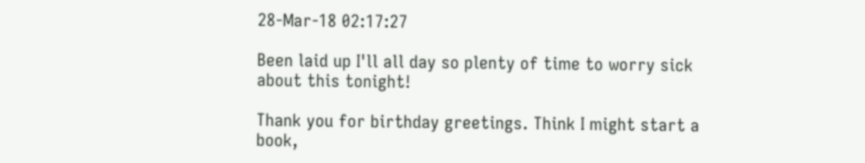28-Mar-18 02:17:27

Been laid up I'll all day so plenty of time to worry sick about this tonight!

Thank you for birthday greetings. Think I might start a book,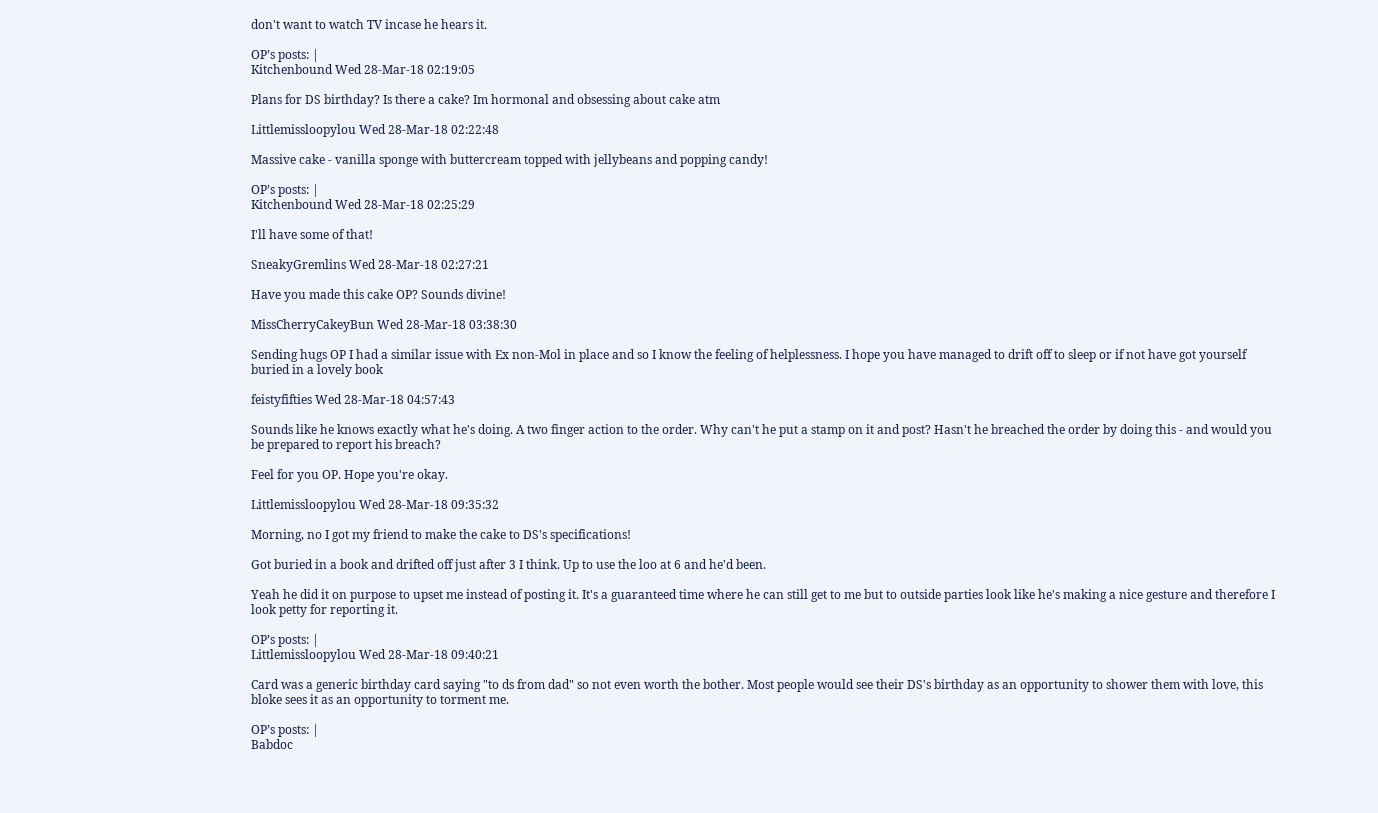don't want to watch TV incase he hears it.

OP’s posts: |
Kitchenbound Wed 28-Mar-18 02:19:05

Plans for DS birthday? Is there a cake? Im hormonal and obsessing about cake atm

Littlemissloopylou Wed 28-Mar-18 02:22:48

Massive cake - vanilla sponge with buttercream topped with jellybeans and popping candy!

OP’s posts: |
Kitchenbound Wed 28-Mar-18 02:25:29

I'll have some of that!

SneakyGremlins Wed 28-Mar-18 02:27:21

Have you made this cake OP? Sounds divine!

MissCherryCakeyBun Wed 28-Mar-18 03:38:30

Sending hugs OP I had a similar issue with Ex non-Mol in place and so I know the feeling of helplessness. I hope you have managed to drift off to sleep or if not have got yourself buried in a lovely book

feistyfifties Wed 28-Mar-18 04:57:43

Sounds like he knows exactly what he's doing. A two finger action to the order. Why can't he put a stamp on it and post? Hasn't he breached the order by doing this - and would you be prepared to report his breach?

Feel for you OP. Hope you're okay.

Littlemissloopylou Wed 28-Mar-18 09:35:32

Morning, no I got my friend to make the cake to DS's specifications!

Got buried in a book and drifted off just after 3 I think. Up to use the loo at 6 and he'd been.

Yeah he did it on purpose to upset me instead of posting it. It's a guaranteed time where he can still get to me but to outside parties look like he's making a nice gesture and therefore I look petty for reporting it.

OP’s posts: |
Littlemissloopylou Wed 28-Mar-18 09:40:21

Card was a generic birthday card saying "to ds from dad" so not even worth the bother. Most people would see their DS's birthday as an opportunity to shower them with love, this bloke sees it as an opportunity to torment me.

OP’s posts: |
Babdoc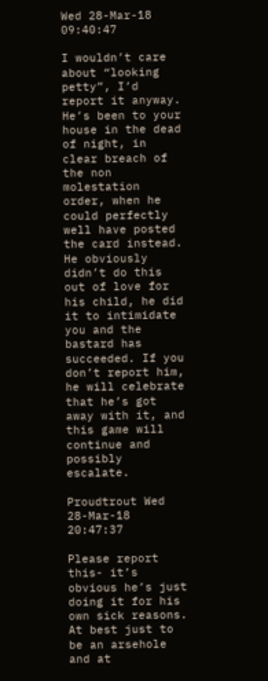Wed 28-Mar-18 09:40:47

I wouldn’t care about “looking petty”, I’d report it anyway. He’s been to your house in the dead of night, in clear breach of the non molestation order, when he could perfectly well have posted the card instead. He obviously didn’t do this out of love for his child, he did it to intimidate you and the bastard has succeeded. If you don’t report him, he will celebrate that he’s got away with it, and this game will continue and possibly escalate.

Proudtrout Wed 28-Mar-18 20:47:37

Please report this- it’s obvious he’s just doing it for his own sick reasons. At best just to be an arsehole and at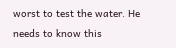worst to test the water. He needs to know this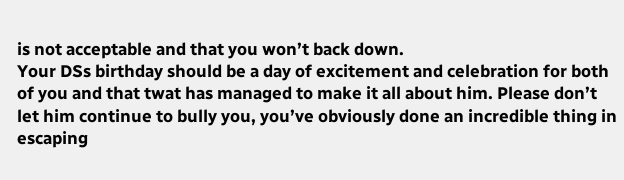is not acceptable and that you won’t back down.
Your DSs birthday should be a day of excitement and celebration for both of you and that twat has managed to make it all about him. Please don’t let him continue to bully you, you’ve obviously done an incredible thing in escaping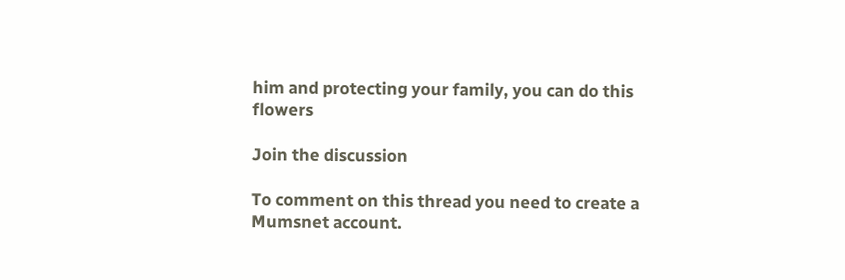him and protecting your family, you can do this flowers

Join the discussion

To comment on this thread you need to create a Mumsnet account.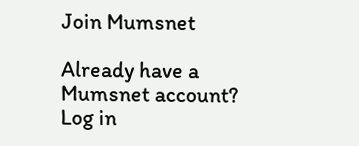Join Mumsnet

Already have a Mumsnet account? Log in